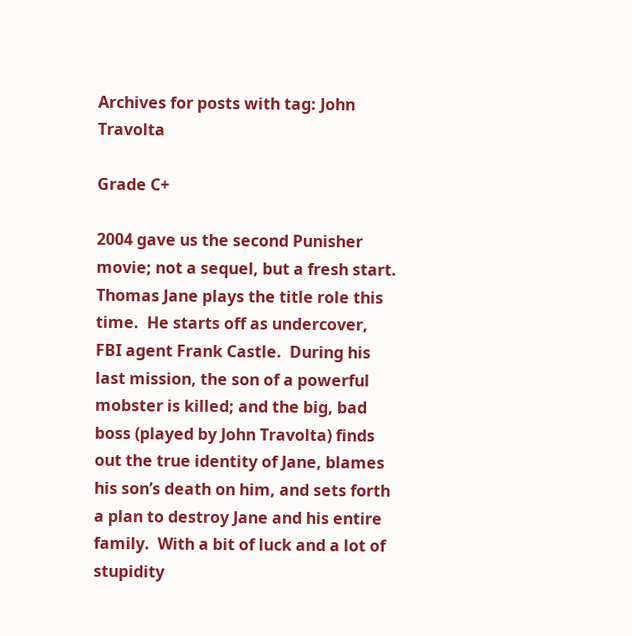Archives for posts with tag: John Travolta

Grade C+

2004 gave us the second Punisher movie; not a sequel, but a fresh start.  Thomas Jane plays the title role this time.  He starts off as undercover, FBI agent Frank Castle.  During his last mission, the son of a powerful mobster is killed; and the big, bad boss (played by John Travolta) finds out the true identity of Jane, blames his son’s death on him, and sets forth a plan to destroy Jane and his entire family.  With a bit of luck and a lot of stupidity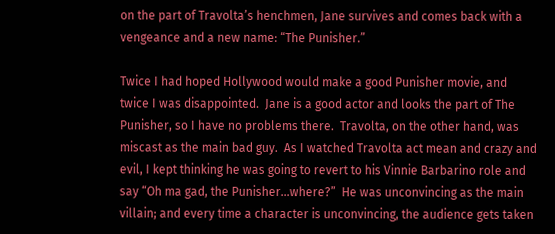on the part of Travolta’s henchmen, Jane survives and comes back with a vengeance and a new name: “The Punisher.”

Twice I had hoped Hollywood would make a good Punisher movie, and twice I was disappointed.  Jane is a good actor and looks the part of The Punisher, so I have no problems there.  Travolta, on the other hand, was miscast as the main bad guy.  As I watched Travolta act mean and crazy and evil, I kept thinking he was going to revert to his Vinnie Barbarino role and say “Oh ma gad, the Punisher…where?”  He was unconvincing as the main villain; and every time a character is unconvincing, the audience gets taken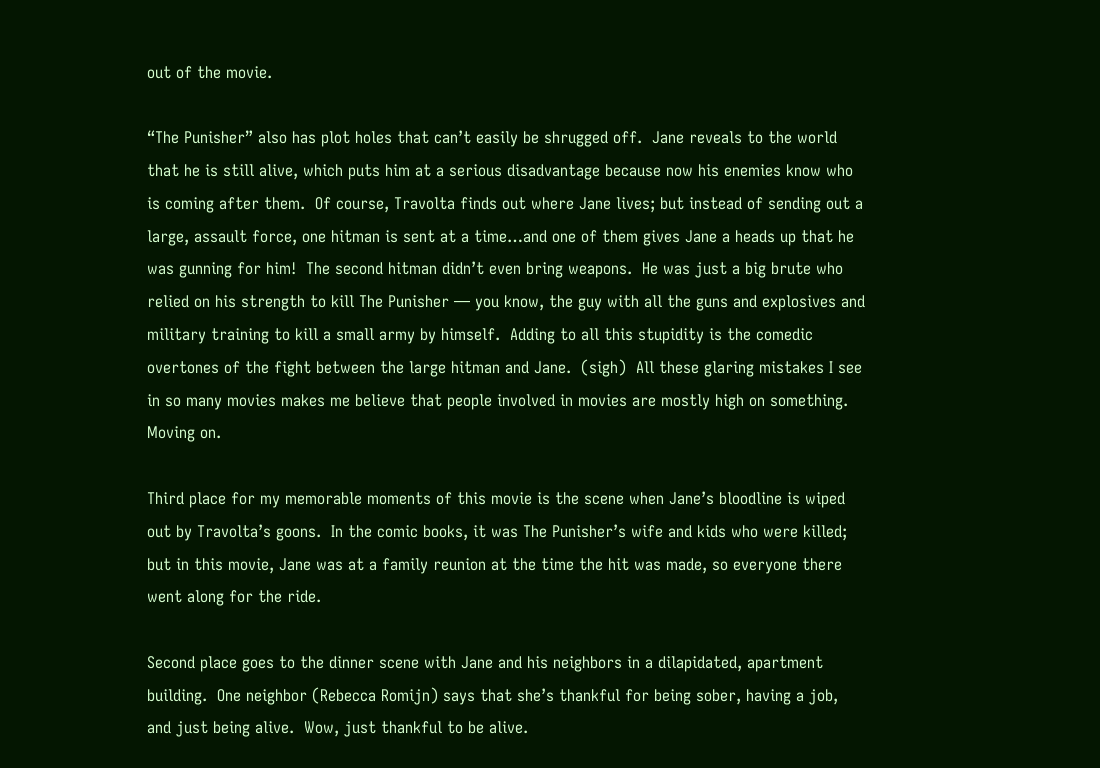out of the movie.

“The Punisher” also has plot holes that can’t easily be shrugged off.  Jane reveals to the world that he is still alive, which puts him at a serious disadvantage because now his enemies know who is coming after them.  Of course, Travolta finds out where Jane lives; but instead of sending out a large, assault force, one hitman is sent at a time…and one of them gives Jane a heads up that he was gunning for him!  The second hitman didn’t even bring weapons.  He was just a big brute who relied on his strength to kill The Punisher — you know, the guy with all the guns and explosives and military training to kill a small army by himself.  Adding to all this stupidity is the comedic overtones of the fight between the large hitman and Jane.  (sigh)  All these glaring mistakes I see in so many movies makes me believe that people involved in movies are mostly high on something.  Moving on.

Third place for my memorable moments of this movie is the scene when Jane’s bloodline is wiped out by Travolta’s goons.  In the comic books, it was The Punisher’s wife and kids who were killed; but in this movie, Jane was at a family reunion at the time the hit was made, so everyone there went along for the ride.

Second place goes to the dinner scene with Jane and his neighbors in a dilapidated, apartment building.  One neighbor (Rebecca Romijn) says that she’s thankful for being sober, having a job, and just being alive.  Wow, just thankful to be alive.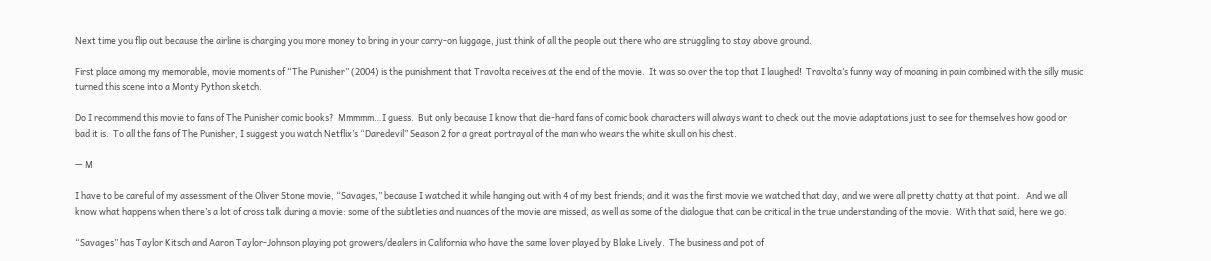Next time you flip out because the airline is charging you more money to bring in your carry-on luggage, just think of all the people out there who are struggling to stay above ground.

First place among my memorable, movie moments of “The Punisher” (2004) is the punishment that Travolta receives at the end of the movie.  It was so over the top that I laughed!  Travolta’s funny way of moaning in pain combined with the silly music turned this scene into a Monty Python sketch.

Do I recommend this movie to fans of The Punisher comic books?  Mmmmm…I guess.  But only because I know that die-hard fans of comic book characters will always want to check out the movie adaptations just to see for themselves how good or bad it is.  To all the fans of The Punisher, I suggest you watch Netflix’s “Daredevil” Season 2 for a great portrayal of the man who wears the white skull on his chest.

— M

I have to be careful of my assessment of the Oliver Stone movie, “Savages,” because I watched it while hanging out with 4 of my best friends; and it was the first movie we watched that day, and we were all pretty chatty at that point.   And we all know what happens when there’s a lot of cross talk during a movie: some of the subtleties and nuances of the movie are missed, as well as some of the dialogue that can be critical in the true understanding of the movie.  With that said, here we go.

“Savages” has Taylor Kitsch and Aaron Taylor-Johnson playing pot growers/dealers in California who have the same lover played by Blake Lively.  The business and pot of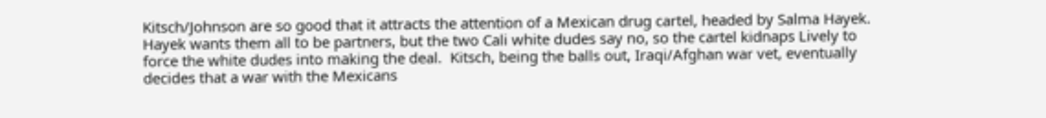Kitsch/Johnson are so good that it attracts the attention of a Mexican drug cartel, headed by Salma Hayek.  Hayek wants them all to be partners, but the two Cali white dudes say no, so the cartel kidnaps Lively to force the white dudes into making the deal.  Kitsch, being the balls out, Iraqi/Afghan war vet, eventually decides that a war with the Mexicans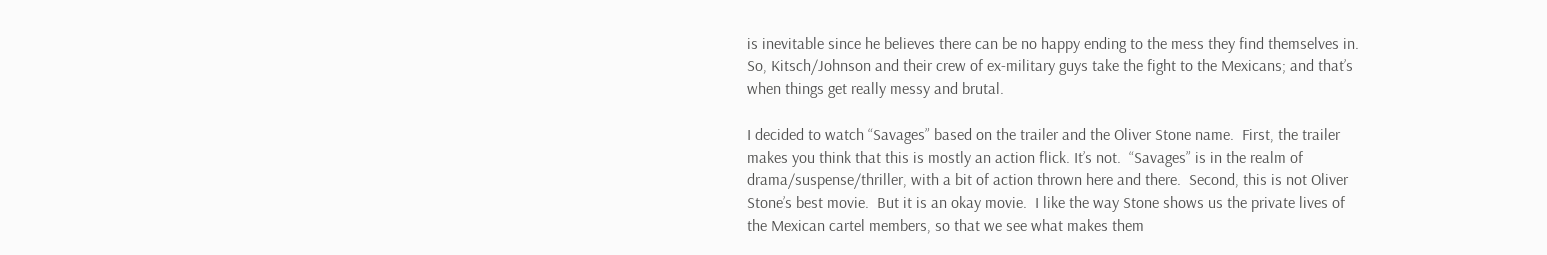is inevitable since he believes there can be no happy ending to the mess they find themselves in.  So, Kitsch/Johnson and their crew of ex-military guys take the fight to the Mexicans; and that’s when things get really messy and brutal.

I decided to watch “Savages” based on the trailer and the Oliver Stone name.  First, the trailer makes you think that this is mostly an action flick. It’s not.  “Savages” is in the realm of drama/suspense/thriller, with a bit of action thrown here and there.  Second, this is not Oliver Stone’s best movie.  But it is an okay movie.  I like the way Stone shows us the private lives of the Mexican cartel members, so that we see what makes them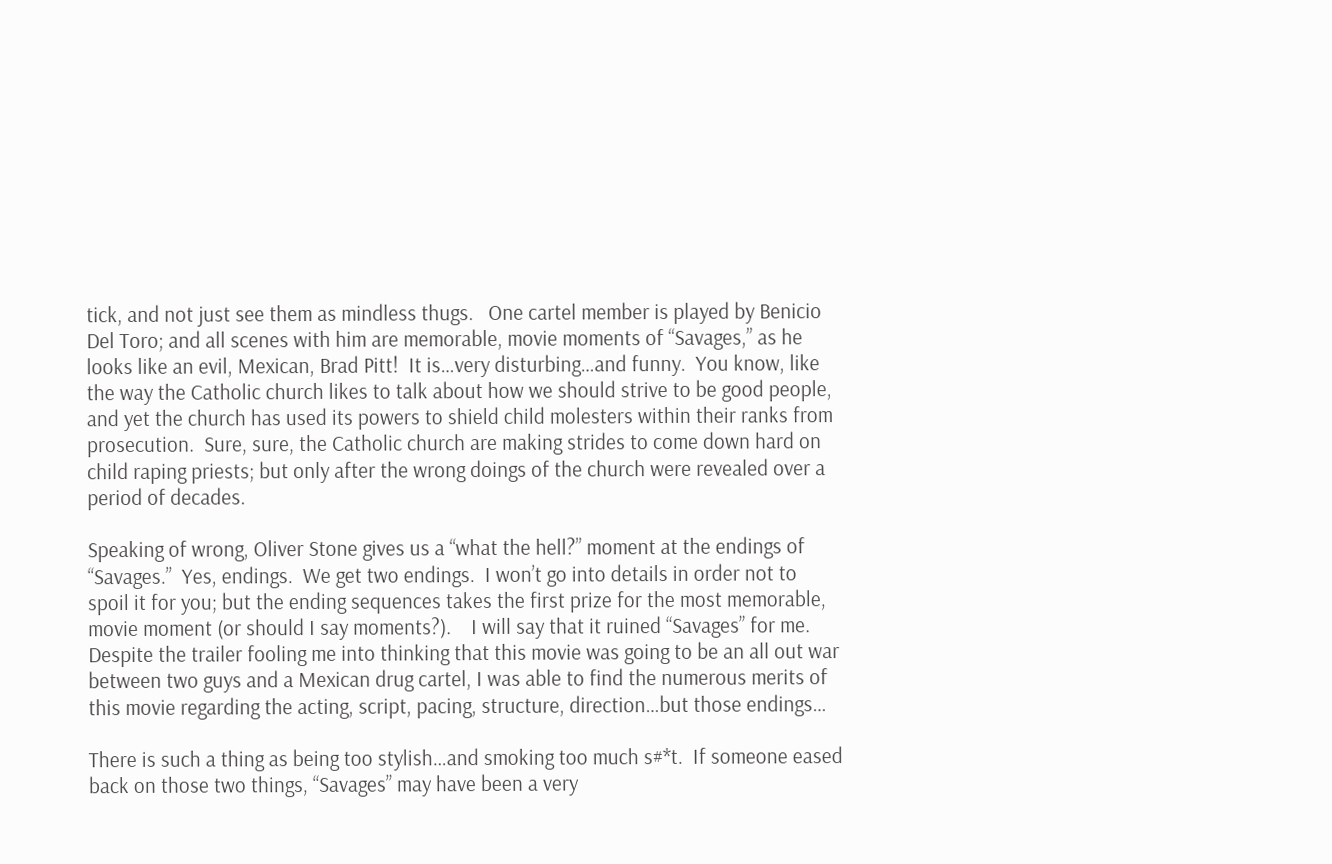tick, and not just see them as mindless thugs.   One cartel member is played by Benicio Del Toro; and all scenes with him are memorable, movie moments of “Savages,” as he looks like an evil, Mexican, Brad Pitt!  It is…very disturbing…and funny.  You know, like the way the Catholic church likes to talk about how we should strive to be good people, and yet the church has used its powers to shield child molesters within their ranks from prosecution.  Sure, sure, the Catholic church are making strides to come down hard on child raping priests; but only after the wrong doings of the church were revealed over a period of decades.

Speaking of wrong, Oliver Stone gives us a “what the hell?” moment at the endings of “Savages.”  Yes, endings.  We get two endings.  I won’t go into details in order not to spoil it for you; but the ending sequences takes the first prize for the most memorable, movie moment (or should I say moments?).    I will say that it ruined “Savages” for me.  Despite the trailer fooling me into thinking that this movie was going to be an all out war between two guys and a Mexican drug cartel, I was able to find the numerous merits of this movie regarding the acting, script, pacing, structure, direction…but those endings…

There is such a thing as being too stylish…and smoking too much s#*t.  If someone eased back on those two things, “Savages” may have been a very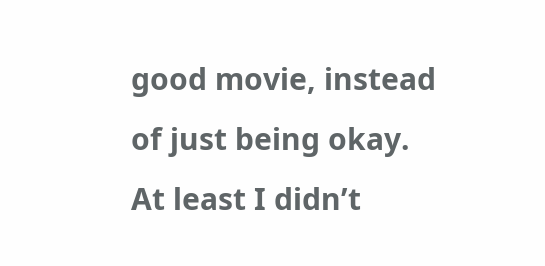good movie, instead of just being okay.  At least I didn’t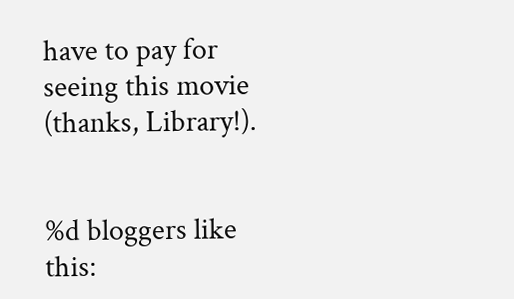have to pay for seeing this movie (thanks, Library!).


%d bloggers like this: